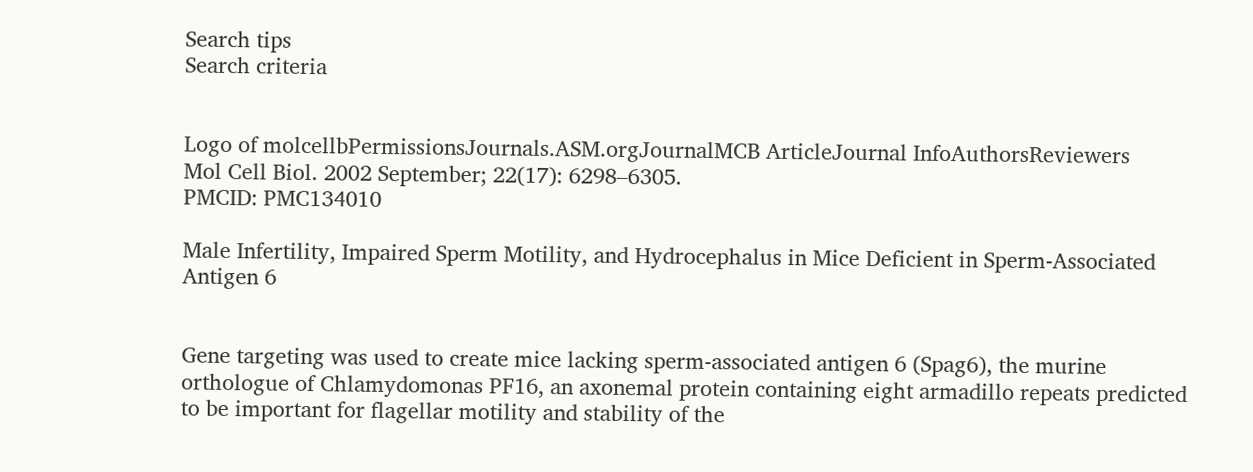Search tips
Search criteria


Logo of molcellbPermissionsJournals.ASM.orgJournalMCB ArticleJournal InfoAuthorsReviewers
Mol Cell Biol. 2002 September; 22(17): 6298–6305.
PMCID: PMC134010

Male Infertility, Impaired Sperm Motility, and Hydrocephalus in Mice Deficient in Sperm-Associated Antigen 6


Gene targeting was used to create mice lacking sperm-associated antigen 6 (Spag6), the murine orthologue of Chlamydomonas PF16, an axonemal protein containing eight armadillo repeats predicted to be important for flagellar motility and stability of the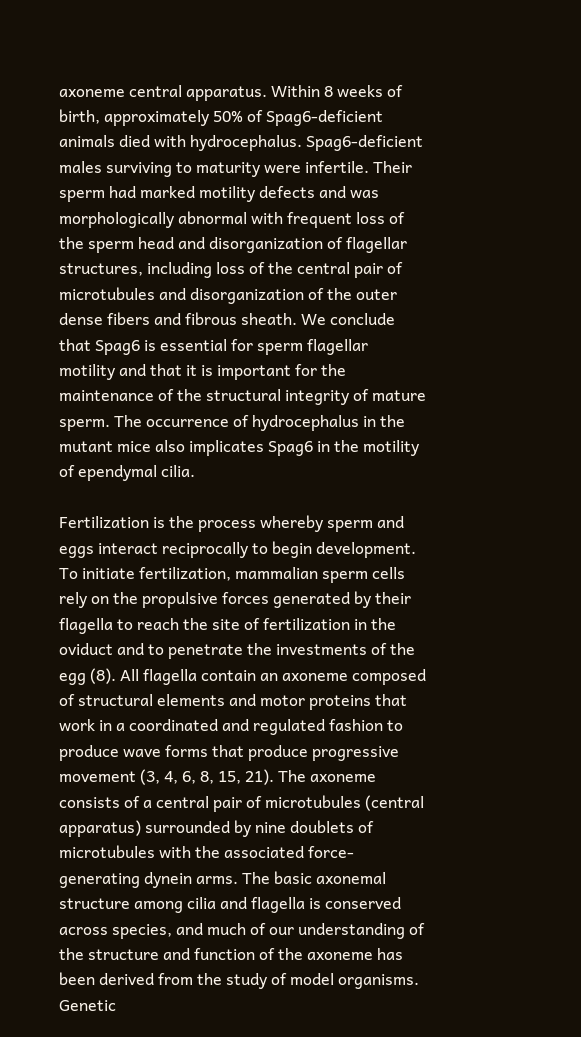axoneme central apparatus. Within 8 weeks of birth, approximately 50% of Spag6-deficient animals died with hydrocephalus. Spag6-deficient males surviving to maturity were infertile. Their sperm had marked motility defects and was morphologically abnormal with frequent loss of the sperm head and disorganization of flagellar structures, including loss of the central pair of microtubules and disorganization of the outer dense fibers and fibrous sheath. We conclude that Spag6 is essential for sperm flagellar motility and that it is important for the maintenance of the structural integrity of mature sperm. The occurrence of hydrocephalus in the mutant mice also implicates Spag6 in the motility of ependymal cilia.

Fertilization is the process whereby sperm and eggs interact reciprocally to begin development. To initiate fertilization, mammalian sperm cells rely on the propulsive forces generated by their flagella to reach the site of fertilization in the oviduct and to penetrate the investments of the egg (8). All flagella contain an axoneme composed of structural elements and motor proteins that work in a coordinated and regulated fashion to produce wave forms that produce progressive movement (3, 4, 6, 8, 15, 21). The axoneme consists of a central pair of microtubules (central apparatus) surrounded by nine doublets of microtubules with the associated force-generating dynein arms. The basic axonemal structure among cilia and flagella is conserved across species, and much of our understanding of the structure and function of the axoneme has been derived from the study of model organisms. Genetic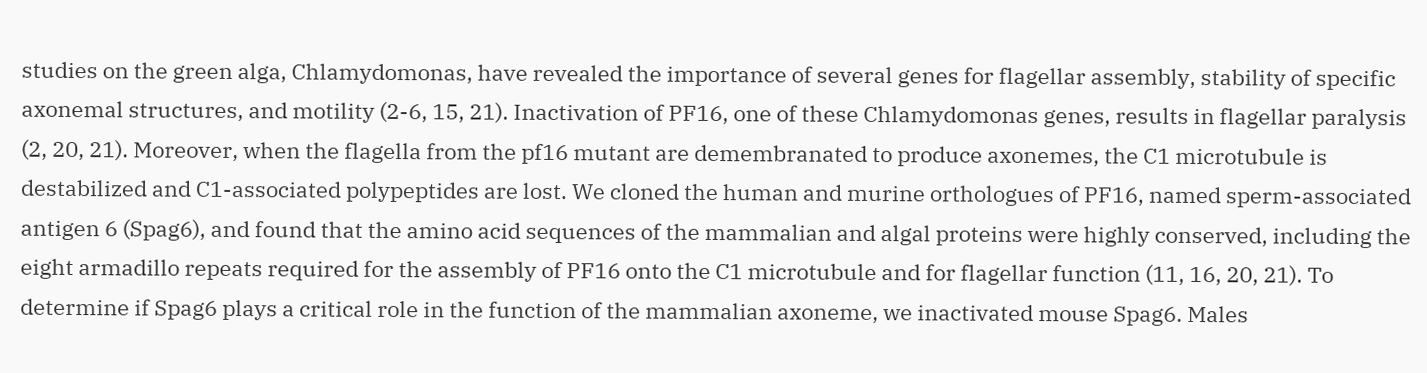studies on the green alga, Chlamydomonas, have revealed the importance of several genes for flagellar assembly, stability of specific axonemal structures, and motility (2-6, 15, 21). Inactivation of PF16, one of these Chlamydomonas genes, results in flagellar paralysis (2, 20, 21). Moreover, when the flagella from the pf16 mutant are demembranated to produce axonemes, the C1 microtubule is destabilized and C1-associated polypeptides are lost. We cloned the human and murine orthologues of PF16, named sperm-associated antigen 6 (Spag6), and found that the amino acid sequences of the mammalian and algal proteins were highly conserved, including the eight armadillo repeats required for the assembly of PF16 onto the C1 microtubule and for flagellar function (11, 16, 20, 21). To determine if Spag6 plays a critical role in the function of the mammalian axoneme, we inactivated mouse Spag6. Males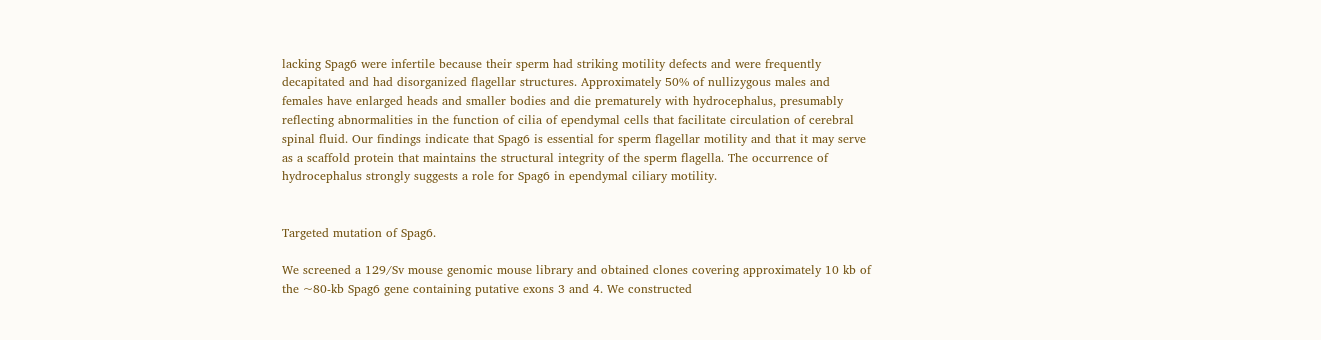lacking Spag6 were infertile because their sperm had striking motility defects and were frequently decapitated and had disorganized flagellar structures. Approximately 50% of nullizygous males and females have enlarged heads and smaller bodies and die prematurely with hydrocephalus, presumably reflecting abnormalities in the function of cilia of ependymal cells that facilitate circulation of cerebral spinal fluid. Our findings indicate that Spag6 is essential for sperm flagellar motility and that it may serve as a scaffold protein that maintains the structural integrity of the sperm flagella. The occurrence of hydrocephalus strongly suggests a role for Spag6 in ependymal ciliary motility.


Targeted mutation of Spag6.

We screened a 129/Sv mouse genomic mouse library and obtained clones covering approximately 10 kb of the ~80-kb Spag6 gene containing putative exons 3 and 4. We constructed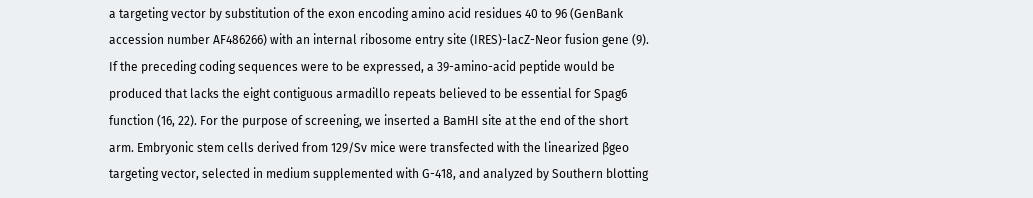a targeting vector by substitution of the exon encoding amino acid residues 40 to 96 (GenBank accession number AF486266) with an internal ribosome entry site (IRES)-lacZ-Neor fusion gene (9). If the preceding coding sequences were to be expressed, a 39-amino-acid peptide would be produced that lacks the eight contiguous armadillo repeats believed to be essential for Spag6 function (16, 22). For the purpose of screening, we inserted a BamHI site at the end of the short arm. Embryonic stem cells derived from 129/Sv mice were transfected with the linearized βgeo targeting vector, selected in medium supplemented with G-418, and analyzed by Southern blotting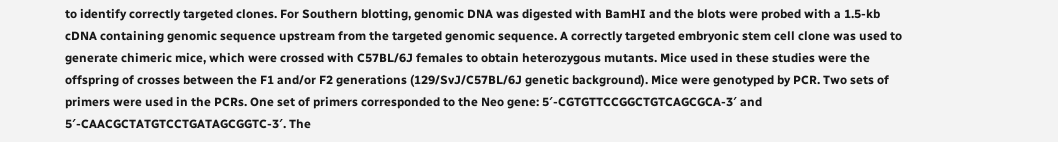to identify correctly targeted clones. For Southern blotting, genomic DNA was digested with BamHI and the blots were probed with a 1.5-kb cDNA containing genomic sequence upstream from the targeted genomic sequence. A correctly targeted embryonic stem cell clone was used to generate chimeric mice, which were crossed with C57BL/6J females to obtain heterozygous mutants. Mice used in these studies were the offspring of crosses between the F1 and/or F2 generations (129/SvJ/C57BL/6J genetic background). Mice were genotyped by PCR. Two sets of primers were used in the PCRs. One set of primers corresponded to the Neo gene: 5′-CGTGTTCCGGCTGTCAGCGCA-3′ and 5′-CAACGCTATGTCCTGATAGCGGTC-3′. The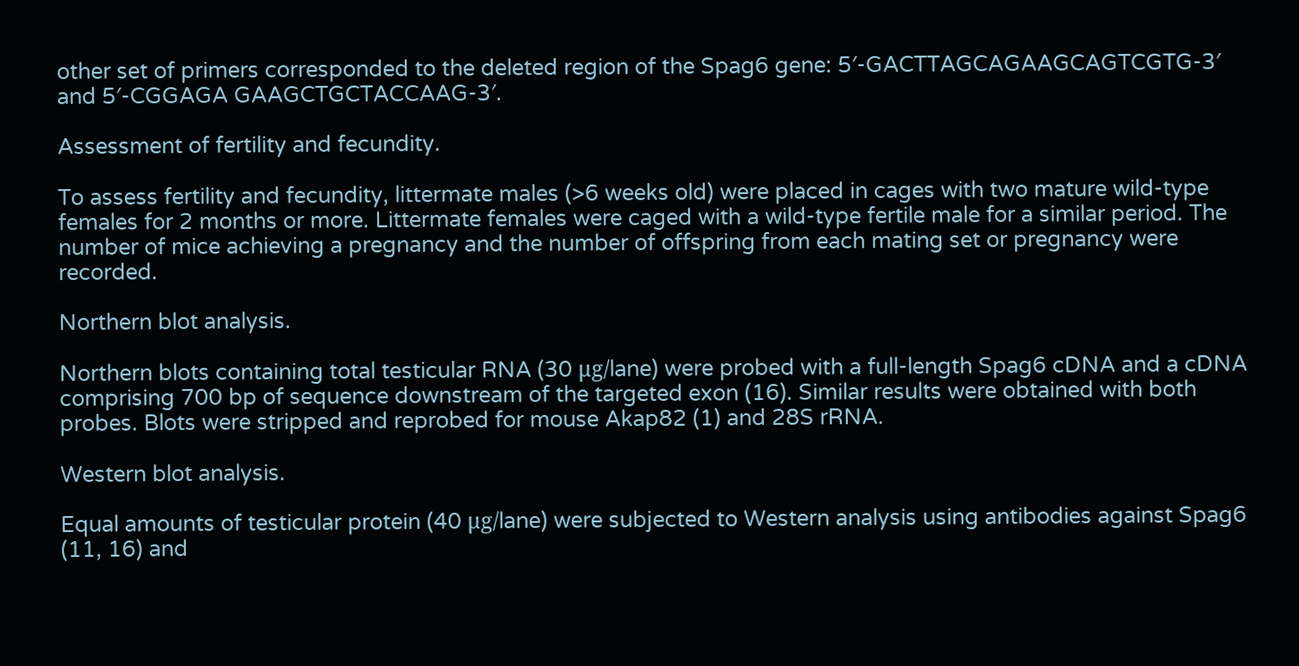other set of primers corresponded to the deleted region of the Spag6 gene: 5′-GACTTAGCAGAAGCAGTCGTG-3′ and 5′-CGGAGA GAAGCTGCTACCAAG-3′.

Assessment of fertility and fecundity.

To assess fertility and fecundity, littermate males (>6 weeks old) were placed in cages with two mature wild-type females for 2 months or more. Littermate females were caged with a wild-type fertile male for a similar period. The number of mice achieving a pregnancy and the number of offspring from each mating set or pregnancy were recorded.

Northern blot analysis.

Northern blots containing total testicular RNA (30 μg/lane) were probed with a full-length Spag6 cDNA and a cDNA comprising 700 bp of sequence downstream of the targeted exon (16). Similar results were obtained with both probes. Blots were stripped and reprobed for mouse Akap82 (1) and 28S rRNA.

Western blot analysis.

Equal amounts of testicular protein (40 μg/lane) were subjected to Western analysis using antibodies against Spag6 (11, 16) and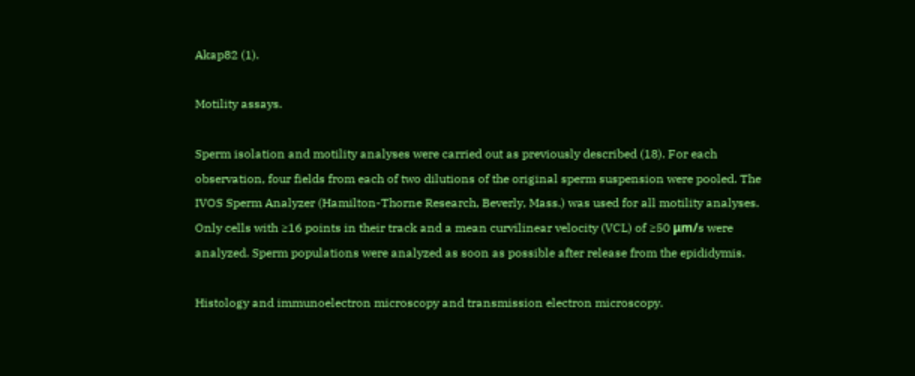Akap82 (1).

Motility assays.

Sperm isolation and motility analyses were carried out as previously described (18). For each observation, four fields from each of two dilutions of the original sperm suspension were pooled. The IVOS Sperm Analyzer (Hamilton-Thorne Research, Beverly, Mass.) was used for all motility analyses. Only cells with ≥16 points in their track and a mean curvilinear velocity (VCL) of ≥50 μm/s were analyzed. Sperm populations were analyzed as soon as possible after release from the epididymis.

Histology and immunoelectron microscopy and transmission electron microscopy.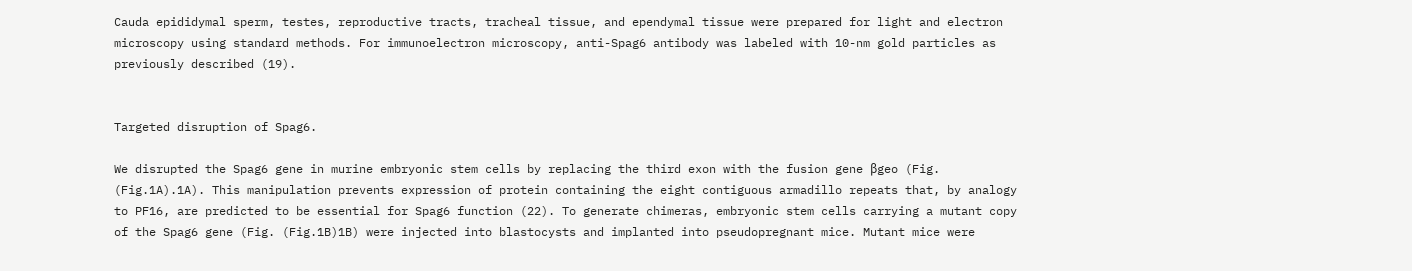Cauda epididymal sperm, testes, reproductive tracts, tracheal tissue, and ependymal tissue were prepared for light and electron microscopy using standard methods. For immunoelectron microscopy, anti-Spag6 antibody was labeled with 10-nm gold particles as previously described (19).


Targeted disruption of Spag6.

We disrupted the Spag6 gene in murine embryonic stem cells by replacing the third exon with the fusion gene βgeo (Fig. (Fig.1A).1A). This manipulation prevents expression of protein containing the eight contiguous armadillo repeats that, by analogy to PF16, are predicted to be essential for Spag6 function (22). To generate chimeras, embryonic stem cells carrying a mutant copy of the Spag6 gene (Fig. (Fig.1B)1B) were injected into blastocysts and implanted into pseudopregnant mice. Mutant mice were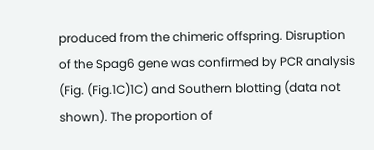produced from the chimeric offspring. Disruption of the Spag6 gene was confirmed by PCR analysis (Fig. (Fig.1C)1C) and Southern blotting (data not shown). The proportion of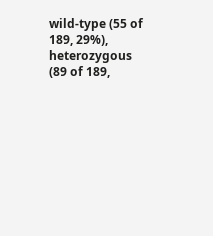wild-type (55 of 189, 29%), heterozygous (89 of 189,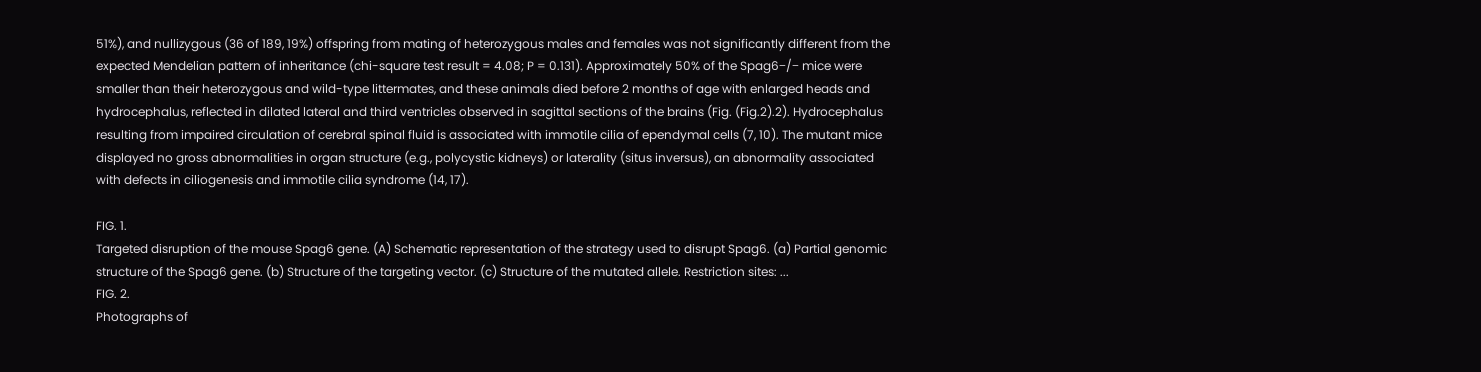51%), and nullizygous (36 of 189, 19%) offspring from mating of heterozygous males and females was not significantly different from the expected Mendelian pattern of inheritance (chi-square test result = 4.08; P = 0.131). Approximately 50% of the Spag6−/− mice were smaller than their heterozygous and wild-type littermates, and these animals died before 2 months of age with enlarged heads and hydrocephalus, reflected in dilated lateral and third ventricles observed in sagittal sections of the brains (Fig. (Fig.2).2). Hydrocephalus resulting from impaired circulation of cerebral spinal fluid is associated with immotile cilia of ependymal cells (7, 10). The mutant mice displayed no gross abnormalities in organ structure (e.g., polycystic kidneys) or laterality (situs inversus), an abnormality associated with defects in ciliogenesis and immotile cilia syndrome (14, 17).

FIG. 1.
Targeted disruption of the mouse Spag6 gene. (A) Schematic representation of the strategy used to disrupt Spag6. (a) Partial genomic structure of the Spag6 gene. (b) Structure of the targeting vector. (c) Structure of the mutated allele. Restriction sites: ...
FIG. 2.
Photographs of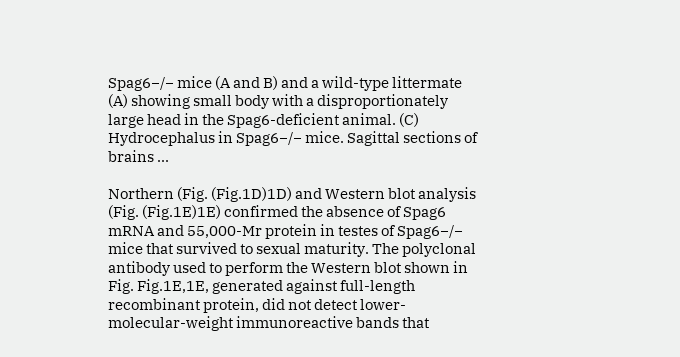Spag6−/− mice (A and B) and a wild-type littermate (A) showing small body with a disproportionately large head in the Spag6-deficient animal. (C) Hydrocephalus in Spag6−/− mice. Sagittal sections of brains ...

Northern (Fig. (Fig.1D)1D) and Western blot analysis (Fig. (Fig.1E)1E) confirmed the absence of Spag6 mRNA and 55,000-Mr protein in testes of Spag6−/− mice that survived to sexual maturity. The polyclonal antibody used to perform the Western blot shown in Fig. Fig.1E,1E, generated against full-length recombinant protein, did not detect lower-molecular-weight immunoreactive bands that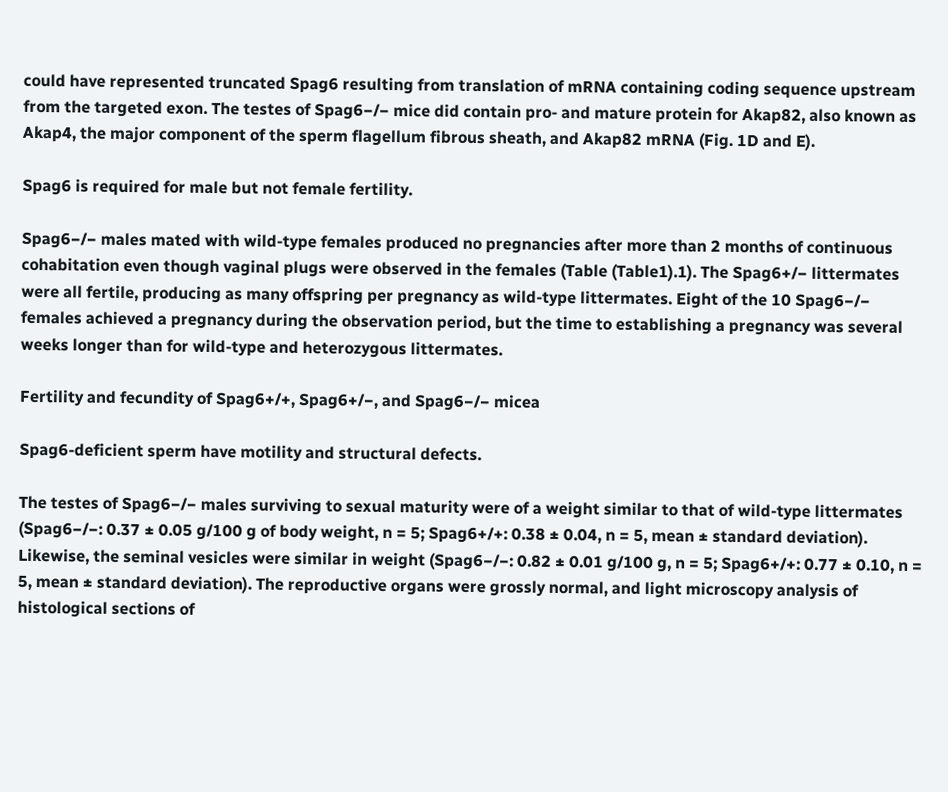could have represented truncated Spag6 resulting from translation of mRNA containing coding sequence upstream from the targeted exon. The testes of Spag6−/− mice did contain pro- and mature protein for Akap82, also known as Akap4, the major component of the sperm flagellum fibrous sheath, and Akap82 mRNA (Fig. 1D and E).

Spag6 is required for male but not female fertility.

Spag6−/− males mated with wild-type females produced no pregnancies after more than 2 months of continuous cohabitation even though vaginal plugs were observed in the females (Table (Table1).1). The Spag6+/− littermates were all fertile, producing as many offspring per pregnancy as wild-type littermates. Eight of the 10 Spag6−/− females achieved a pregnancy during the observation period, but the time to establishing a pregnancy was several weeks longer than for wild-type and heterozygous littermates.

Fertility and fecundity of Spag6+/+, Spag6+/−, and Spag6−/− micea

Spag6-deficient sperm have motility and structural defects.

The testes of Spag6−/− males surviving to sexual maturity were of a weight similar to that of wild-type littermates (Spag6−/−: 0.37 ± 0.05 g/100 g of body weight, n = 5; Spag6+/+: 0.38 ± 0.04, n = 5, mean ± standard deviation). Likewise, the seminal vesicles were similar in weight (Spag6−/−: 0.82 ± 0.01 g/100 g, n = 5; Spag6+/+: 0.77 ± 0.10, n = 5, mean ± standard deviation). The reproductive organs were grossly normal, and light microscopy analysis of histological sections of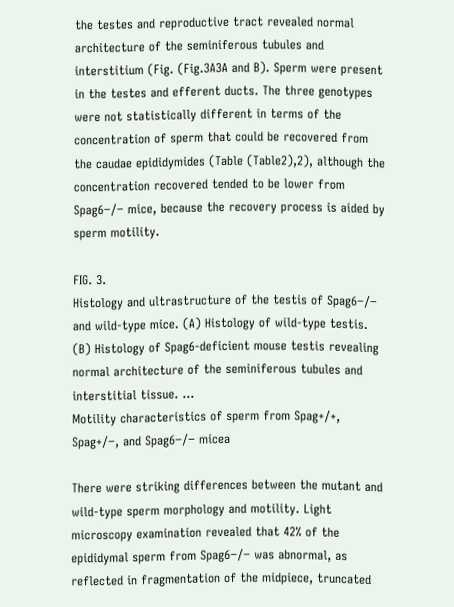the testes and reproductive tract revealed normal architecture of the seminiferous tubules and interstitium (Fig. (Fig.3A3A and B). Sperm were present in the testes and efferent ducts. The three genotypes were not statistically different in terms of the concentration of sperm that could be recovered from the caudae epididymides (Table (Table2),2), although the concentration recovered tended to be lower from Spag6−/− mice, because the recovery process is aided by sperm motility.

FIG. 3.
Histology and ultrastructure of the testis of Spag6−/− and wild-type mice. (A) Histology of wild-type testis. (B) Histology of Spag6-deficient mouse testis revealing normal architecture of the seminiferous tubules and interstitial tissue. ...
Motility characteristics of sperm from Spag+/+, Spag+/−, and Spag6−/− micea

There were striking differences between the mutant and wild-type sperm morphology and motility. Light microscopy examination revealed that 42% of the epididymal sperm from Spag6−/− was abnormal, as reflected in fragmentation of the midpiece, truncated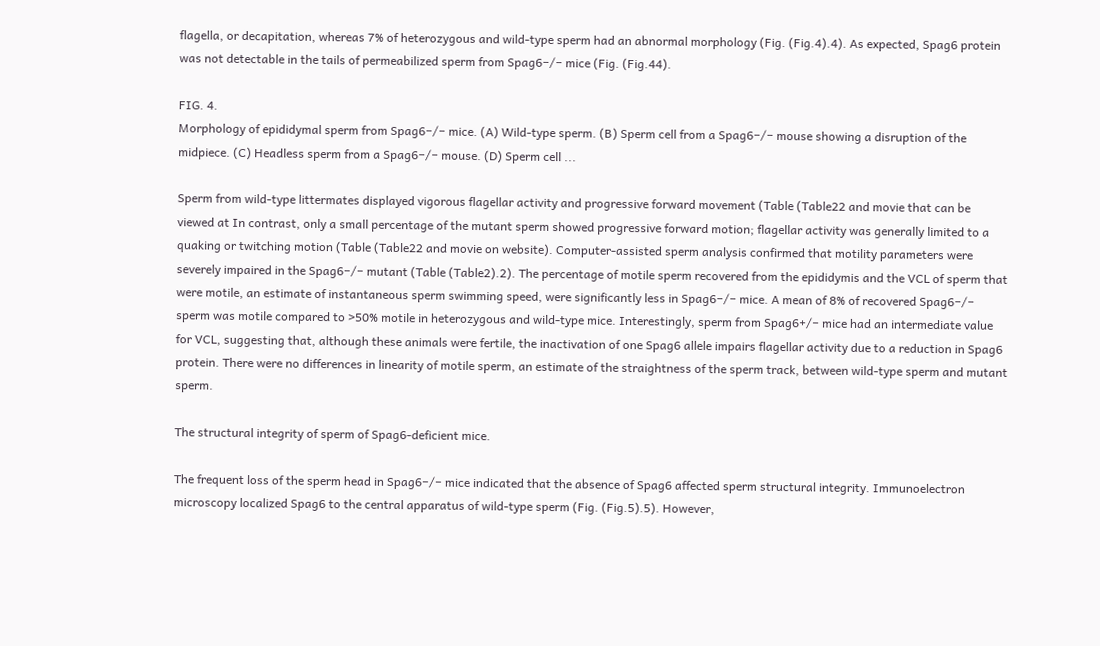flagella, or decapitation, whereas 7% of heterozygous and wild-type sperm had an abnormal morphology (Fig. (Fig.4).4). As expected, Spag6 protein was not detectable in the tails of permeabilized sperm from Spag6−/− mice (Fig. (Fig.44).

FIG. 4.
Morphology of epididymal sperm from Spag6−/− mice. (A) Wild-type sperm. (B) Sperm cell from a Spag6−/− mouse showing a disruption of the midpiece. (C) Headless sperm from a Spag6−/− mouse. (D) Sperm cell ...

Sperm from wild-type littermates displayed vigorous flagellar activity and progressive forward movement (Table (Table22 and movie that can be viewed at In contrast, only a small percentage of the mutant sperm showed progressive forward motion; flagellar activity was generally limited to a quaking or twitching motion (Table (Table22 and movie on website). Computer-assisted sperm analysis confirmed that motility parameters were severely impaired in the Spag6−/− mutant (Table (Table2).2). The percentage of motile sperm recovered from the epididymis and the VCL of sperm that were motile, an estimate of instantaneous sperm swimming speed, were significantly less in Spag6−/− mice. A mean of 8% of recovered Spag6−/− sperm was motile compared to >50% motile in heterozygous and wild-type mice. Interestingly, sperm from Spag6+/− mice had an intermediate value for VCL, suggesting that, although these animals were fertile, the inactivation of one Spag6 allele impairs flagellar activity due to a reduction in Spag6 protein. There were no differences in linearity of motile sperm, an estimate of the straightness of the sperm track, between wild-type sperm and mutant sperm.

The structural integrity of sperm of Spag6-deficient mice.

The frequent loss of the sperm head in Spag6−/− mice indicated that the absence of Spag6 affected sperm structural integrity. Immunoelectron microscopy localized Spag6 to the central apparatus of wild-type sperm (Fig. (Fig.5).5). However,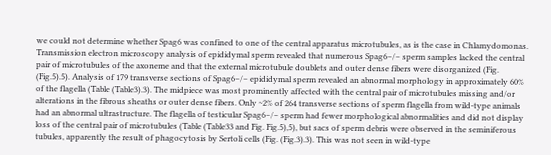we could not determine whether Spag6 was confined to one of the central apparatus microtubules, as is the case in Chlamydomonas. Transmission electron microscopy analysis of epididymal sperm revealed that numerous Spag6−/− sperm samples lacked the central pair of microtubules of the axoneme and that the external microtubule doublets and outer dense fibers were disorganized (Fig. (Fig.5).5). Analysis of 179 transverse sections of Spag6−/− epididymal sperm revealed an abnormal morphology in approximately 60% of the flagella (Table (Table3).3). The midpiece was most prominently affected with the central pair of microtubules missing and/or alterations in the fibrous sheaths or outer dense fibers. Only ~2% of 264 transverse sections of sperm flagella from wild-type animals had an abnormal ultrastructure. The flagella of testicular Spag6−/− sperm had fewer morphological abnormalities and did not display loss of the central pair of microtubules (Table (Table33 and Fig. Fig.5),5), but sacs of sperm debris were observed in the seminiferous tubules, apparently the result of phagocytosis by Sertoli cells (Fig. (Fig.3).3). This was not seen in wild-type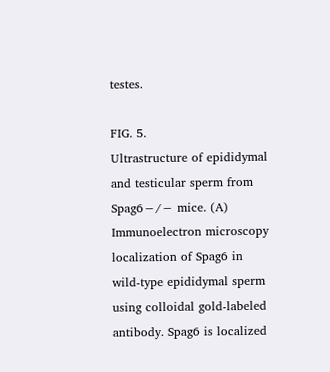testes.

FIG. 5.
Ultrastructure of epididymal and testicular sperm from Spag6−/− mice. (A) Immunoelectron microscopy localization of Spag6 in wild-type epididymal sperm using colloidal gold-labeled antibody. Spag6 is localized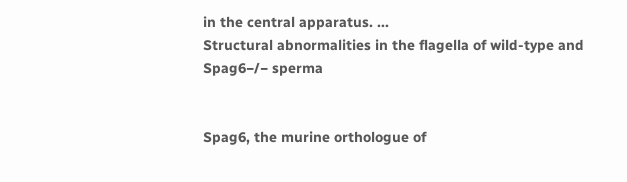in the central apparatus. ...
Structural abnormalities in the flagella of wild-type and Spag6−/− sperma


Spag6, the murine orthologue of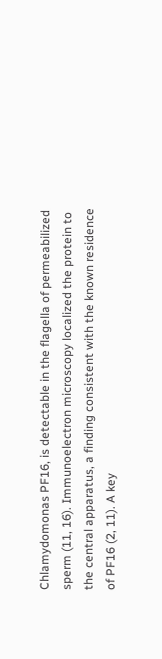Chlamydomonas PF16, is detectable in the flagella of permeabilized sperm (11, 16). Immunoelectron microscopy localized the protein to the central apparatus, a finding consistent with the known residence of PF16 (2, 11). A key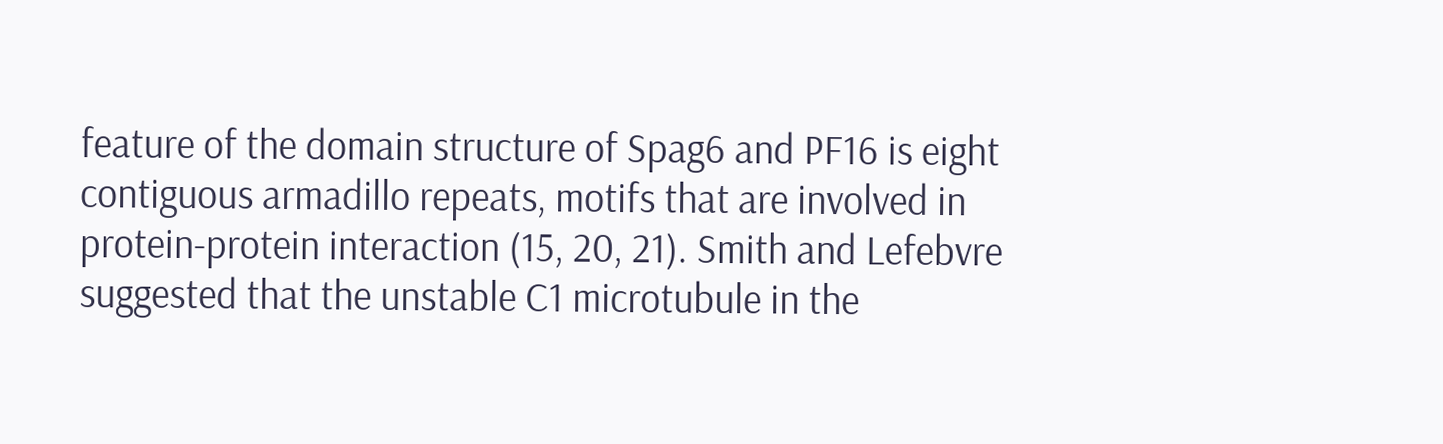feature of the domain structure of Spag6 and PF16 is eight contiguous armadillo repeats, motifs that are involved in protein-protein interaction (15, 20, 21). Smith and Lefebvre suggested that the unstable C1 microtubule in the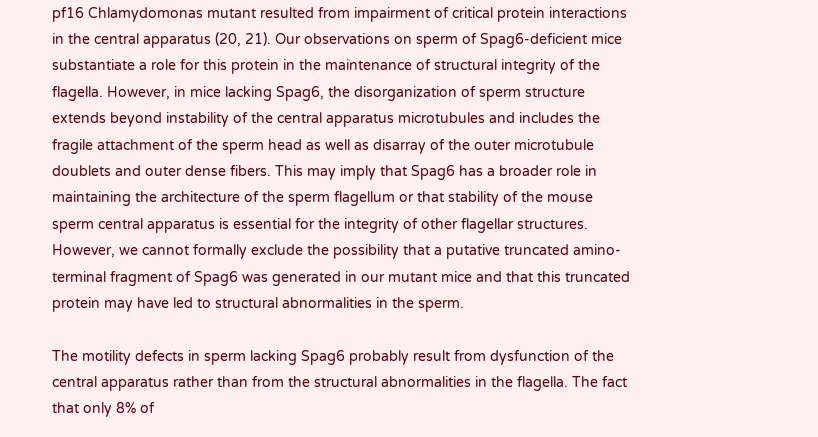pf16 Chlamydomonas mutant resulted from impairment of critical protein interactions in the central apparatus (20, 21). Our observations on sperm of Spag6-deficient mice substantiate a role for this protein in the maintenance of structural integrity of the flagella. However, in mice lacking Spag6, the disorganization of sperm structure extends beyond instability of the central apparatus microtubules and includes the fragile attachment of the sperm head as well as disarray of the outer microtubule doublets and outer dense fibers. This may imply that Spag6 has a broader role in maintaining the architecture of the sperm flagellum or that stability of the mouse sperm central apparatus is essential for the integrity of other flagellar structures. However, we cannot formally exclude the possibility that a putative truncated amino-terminal fragment of Spag6 was generated in our mutant mice and that this truncated protein may have led to structural abnormalities in the sperm.

The motility defects in sperm lacking Spag6 probably result from dysfunction of the central apparatus rather than from the structural abnormalities in the flagella. The fact that only 8% of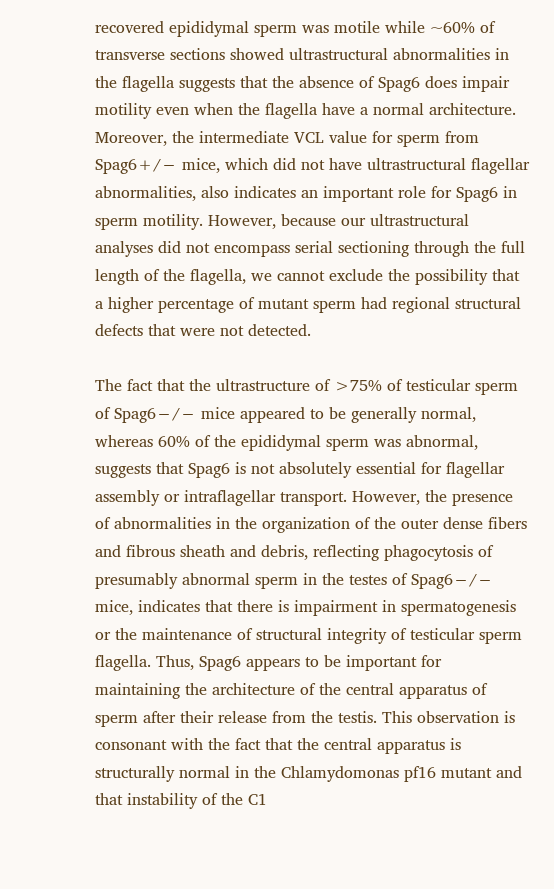recovered epididymal sperm was motile while ~60% of transverse sections showed ultrastructural abnormalities in the flagella suggests that the absence of Spag6 does impair motility even when the flagella have a normal architecture. Moreover, the intermediate VCL value for sperm from Spag6+/− mice, which did not have ultrastructural flagellar abnormalities, also indicates an important role for Spag6 in sperm motility. However, because our ultrastructural analyses did not encompass serial sectioning through the full length of the flagella, we cannot exclude the possibility that a higher percentage of mutant sperm had regional structural defects that were not detected.

The fact that the ultrastructure of >75% of testicular sperm of Spag6−/− mice appeared to be generally normal, whereas 60% of the epididymal sperm was abnormal, suggests that Spag6 is not absolutely essential for flagellar assembly or intraflagellar transport. However, the presence of abnormalities in the organization of the outer dense fibers and fibrous sheath and debris, reflecting phagocytosis of presumably abnormal sperm in the testes of Spag6−/− mice, indicates that there is impairment in spermatogenesis or the maintenance of structural integrity of testicular sperm flagella. Thus, Spag6 appears to be important for maintaining the architecture of the central apparatus of sperm after their release from the testis. This observation is consonant with the fact that the central apparatus is structurally normal in the Chlamydomonas pf16 mutant and that instability of the C1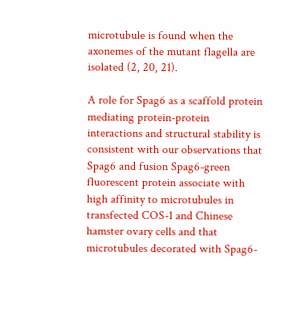microtubule is found when the axonemes of the mutant flagella are isolated (2, 20, 21).

A role for Spag6 as a scaffold protein mediating protein-protein interactions and structural stability is consistent with our observations that Spag6 and fusion Spag6-green fluorescent protein associate with high affinity to microtubules in transfected COS-1 and Chinese hamster ovary cells and that microtubules decorated with Spag6-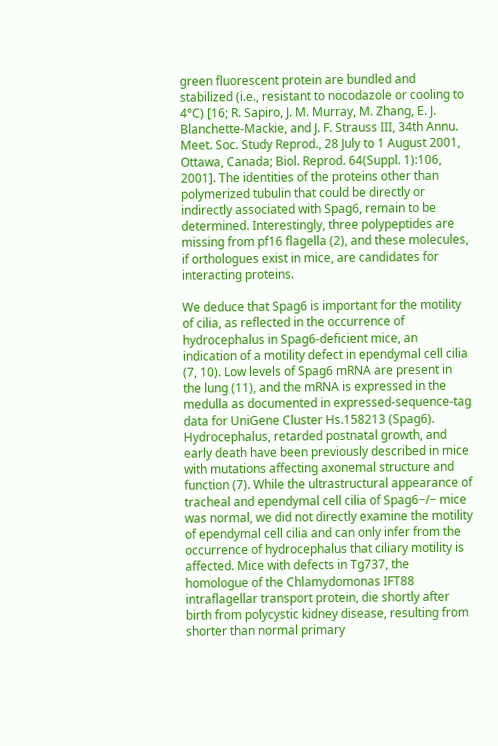green fluorescent protein are bundled and stabilized (i.e., resistant to nocodazole or cooling to 4°C) [16; R. Sapiro, J. M. Murray, M. Zhang, E. J. Blanchette-Mackie, and J. F. Strauss III, 34th Annu. Meet. Soc. Study Reprod., 28 July to 1 August 2001, Ottawa, Canada; Biol. Reprod. 64(Suppl. 1):106, 2001]. The identities of the proteins other than polymerized tubulin that could be directly or indirectly associated with Spag6, remain to be determined. Interestingly, three polypeptides are missing from pf16 flagella (2), and these molecules, if orthologues exist in mice, are candidates for interacting proteins.

We deduce that Spag6 is important for the motility of cilia, as reflected in the occurrence of hydrocephalus in Spag6-deficient mice, an indication of a motility defect in ependymal cell cilia (7, 10). Low levels of Spag6 mRNA are present in the lung (11), and the mRNA is expressed in the medulla as documented in expressed-sequence-tag data for UniGene Cluster Hs.158213 (Spag6). Hydrocephalus, retarded postnatal growth, and early death have been previously described in mice with mutations affecting axonemal structure and function (7). While the ultrastructural appearance of tracheal and ependymal cell cilia of Spag6−/− mice was normal, we did not directly examine the motility of ependymal cell cilia and can only infer from the occurrence of hydrocephalus that ciliary motility is affected. Mice with defects in Tg737, the homologue of the Chlamydomonas IFT88 intraflagellar transport protein, die shortly after birth from polycystic kidney disease, resulting from shorter than normal primary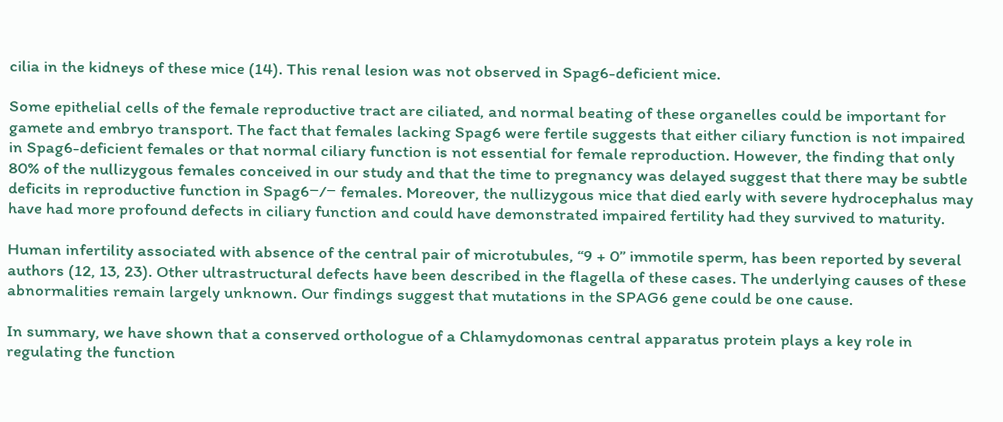cilia in the kidneys of these mice (14). This renal lesion was not observed in Spag6-deficient mice.

Some epithelial cells of the female reproductive tract are ciliated, and normal beating of these organelles could be important for gamete and embryo transport. The fact that females lacking Spag6 were fertile suggests that either ciliary function is not impaired in Spag6-deficient females or that normal ciliary function is not essential for female reproduction. However, the finding that only 80% of the nullizygous females conceived in our study and that the time to pregnancy was delayed suggest that there may be subtle deficits in reproductive function in Spag6−/− females. Moreover, the nullizygous mice that died early with severe hydrocephalus may have had more profound defects in ciliary function and could have demonstrated impaired fertility had they survived to maturity.

Human infertility associated with absence of the central pair of microtubules, “9 + 0” immotile sperm, has been reported by several authors (12, 13, 23). Other ultrastructural defects have been described in the flagella of these cases. The underlying causes of these abnormalities remain largely unknown. Our findings suggest that mutations in the SPAG6 gene could be one cause.

In summary, we have shown that a conserved orthologue of a Chlamydomonas central apparatus protein plays a key role in regulating the function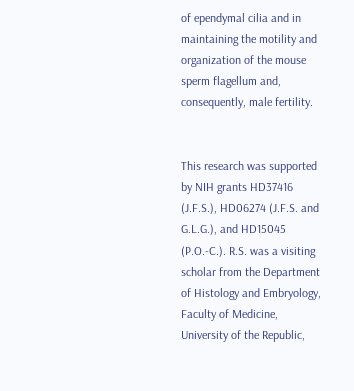of ependymal cilia and in maintaining the motility and organization of the mouse sperm flagellum and, consequently, male fertility.


This research was supported by NIH grants HD37416 (J.F.S.), HD06274 (J.F.S. and G.L.G.), and HD15045 (P.O.-C.). R.S. was a visiting scholar from the Department of Histology and Embryology, Faculty of Medicine, University of the Republic,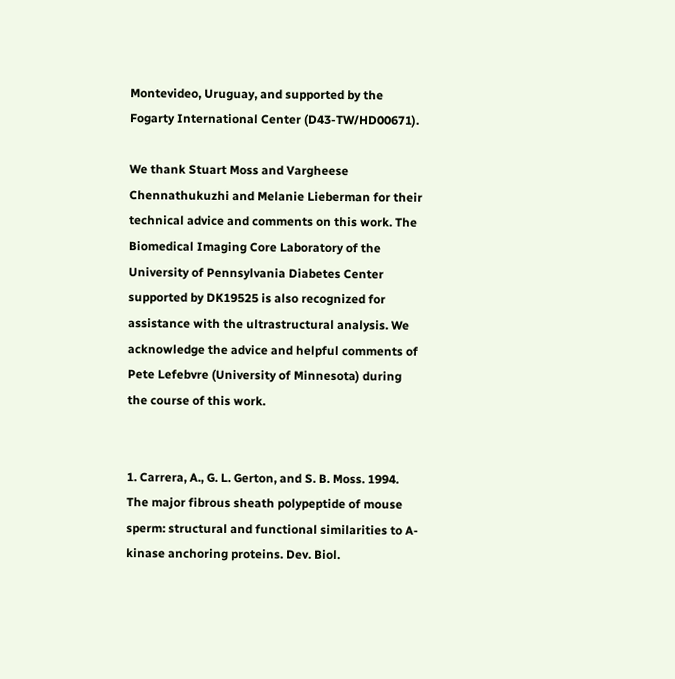Montevideo, Uruguay, and supported by the Fogarty International Center (D43-TW/HD00671).

We thank Stuart Moss and Vargheese Chennathukuzhi and Melanie Lieberman for their technical advice and comments on this work. The Biomedical Imaging Core Laboratory of the University of Pennsylvania Diabetes Center supported by DK19525 is also recognized for assistance with the ultrastructural analysis. We acknowledge the advice and helpful comments of Pete Lefebvre (University of Minnesota) during the course of this work.


1. Carrera, A., G. L. Gerton, and S. B. Moss. 1994. The major fibrous sheath polypeptide of mouse sperm: structural and functional similarities to A-kinase anchoring proteins. Dev. Biol.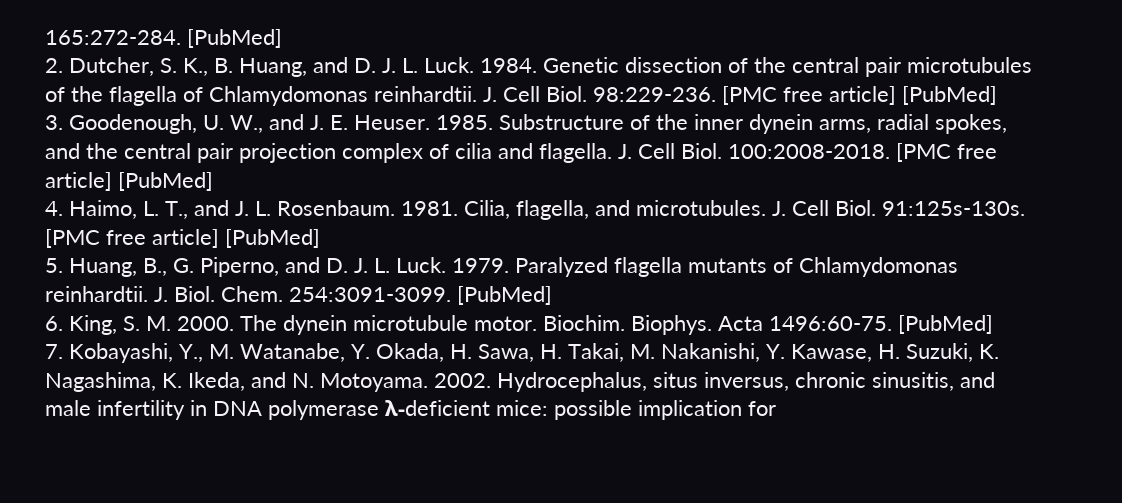165:272-284. [PubMed]
2. Dutcher, S. K., B. Huang, and D. J. L. Luck. 1984. Genetic dissection of the central pair microtubules of the flagella of Chlamydomonas reinhardtii. J. Cell Biol. 98:229-236. [PMC free article] [PubMed]
3. Goodenough, U. W., and J. E. Heuser. 1985. Substructure of the inner dynein arms, radial spokes, and the central pair projection complex of cilia and flagella. J. Cell Biol. 100:2008-2018. [PMC free article] [PubMed]
4. Haimo, L. T., and J. L. Rosenbaum. 1981. Cilia, flagella, and microtubules. J. Cell Biol. 91:125s-130s. [PMC free article] [PubMed]
5. Huang, B., G. Piperno, and D. J. L. Luck. 1979. Paralyzed flagella mutants of Chlamydomonas reinhardtii. J. Biol. Chem. 254:3091-3099. [PubMed]
6. King, S. M. 2000. The dynein microtubule motor. Biochim. Biophys. Acta 1496:60-75. [PubMed]
7. Kobayashi, Y., M. Watanabe, Y. Okada, H. Sawa, H. Takai, M. Nakanishi, Y. Kawase, H. Suzuki, K. Nagashima, K. Ikeda, and N. Motoyama. 2002. Hydrocephalus, situs inversus, chronic sinusitis, and male infertility in DNA polymerase λ-deficient mice: possible implication for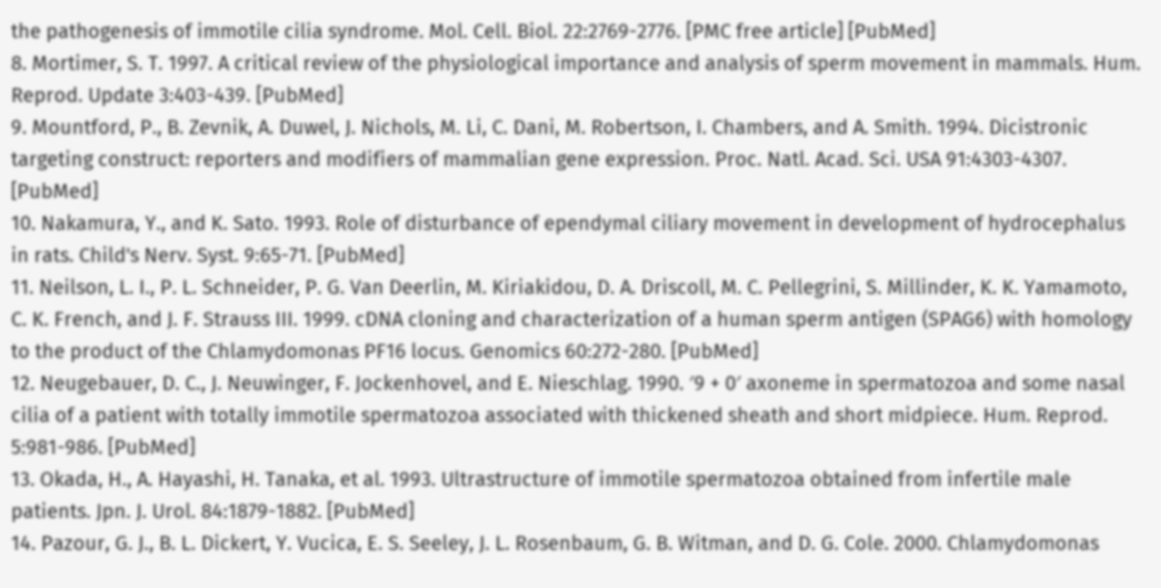the pathogenesis of immotile cilia syndrome. Mol. Cell. Biol. 22:2769-2776. [PMC free article] [PubMed]
8. Mortimer, S. T. 1997. A critical review of the physiological importance and analysis of sperm movement in mammals. Hum. Reprod. Update 3:403-439. [PubMed]
9. Mountford, P., B. Zevnik, A. Duwel, J. Nichols, M. Li, C. Dani, M. Robertson, I. Chambers, and A. Smith. 1994. Dicistronic targeting construct: reporters and modifiers of mammalian gene expression. Proc. Natl. Acad. Sci. USA 91:4303-4307. [PubMed]
10. Nakamura, Y., and K. Sato. 1993. Role of disturbance of ependymal ciliary movement in development of hydrocephalus in rats. Child's Nerv. Syst. 9:65-71. [PubMed]
11. Neilson, L. I., P. L. Schneider, P. G. Van Deerlin, M. Kiriakidou, D. A. Driscoll, M. C. Pellegrini, S. Millinder, K. K. Yamamoto, C. K. French, and J. F. Strauss III. 1999. cDNA cloning and characterization of a human sperm antigen (SPAG6) with homology to the product of the Chlamydomonas PF16 locus. Genomics 60:272-280. [PubMed]
12. Neugebauer, D. C., J. Neuwinger, F. Jockenhovel, and E. Nieschlag. 1990. ′9 + 0′ axoneme in spermatozoa and some nasal cilia of a patient with totally immotile spermatozoa associated with thickened sheath and short midpiece. Hum. Reprod. 5:981-986. [PubMed]
13. Okada, H., A. Hayashi, H. Tanaka, et al. 1993. Ultrastructure of immotile spermatozoa obtained from infertile male patients. Jpn. J. Urol. 84:1879-1882. [PubMed]
14. Pazour, G. J., B. L. Dickert, Y. Vucica, E. S. Seeley, J. L. Rosenbaum, G. B. Witman, and D. G. Cole. 2000. Chlamydomonas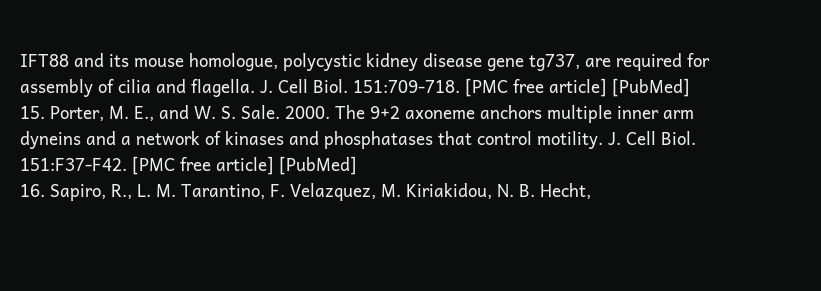IFT88 and its mouse homologue, polycystic kidney disease gene tg737, are required for assembly of cilia and flagella. J. Cell Biol. 151:709-718. [PMC free article] [PubMed]
15. Porter, M. E., and W. S. Sale. 2000. The 9+2 axoneme anchors multiple inner arm dyneins and a network of kinases and phosphatases that control motility. J. Cell Biol. 151:F37-F42. [PMC free article] [PubMed]
16. Sapiro, R., L. M. Tarantino, F. Velazquez, M. Kiriakidou, N. B. Hecht,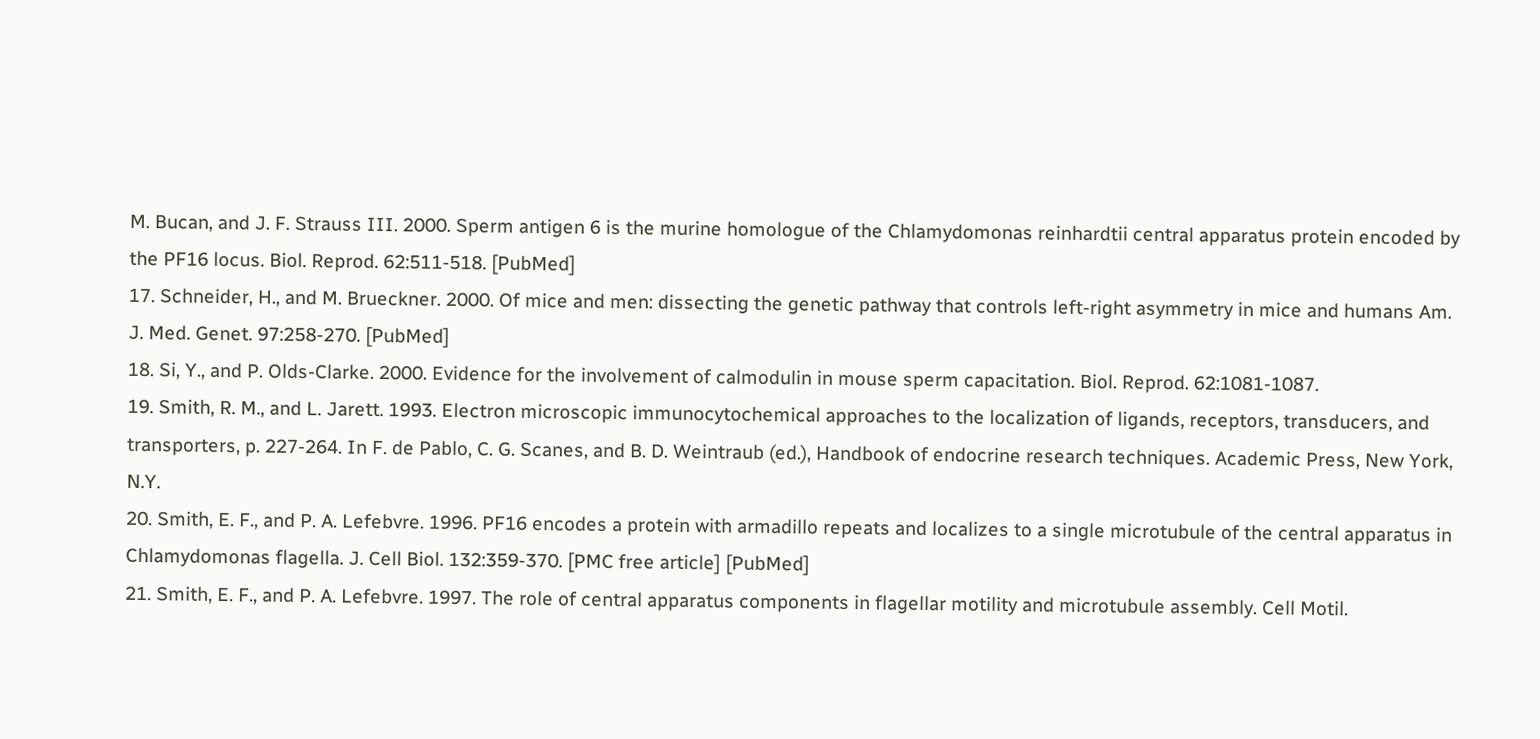M. Bucan, and J. F. Strauss III. 2000. Sperm antigen 6 is the murine homologue of the Chlamydomonas reinhardtii central apparatus protein encoded by the PF16 locus. Biol. Reprod. 62:511-518. [PubMed]
17. Schneider, H., and M. Brueckner. 2000. Of mice and men: dissecting the genetic pathway that controls left-right asymmetry in mice and humans Am. J. Med. Genet. 97:258-270. [PubMed]
18. Si, Y., and P. Olds-Clarke. 2000. Evidence for the involvement of calmodulin in mouse sperm capacitation. Biol. Reprod. 62:1081-1087.
19. Smith, R. M., and L. Jarett. 1993. Electron microscopic immunocytochemical approaches to the localization of ligands, receptors, transducers, and transporters, p. 227-264. In F. de Pablo, C. G. Scanes, and B. D. Weintraub (ed.), Handbook of endocrine research techniques. Academic Press, New York, N.Y.
20. Smith, E. F., and P. A. Lefebvre. 1996. PF16 encodes a protein with armadillo repeats and localizes to a single microtubule of the central apparatus in Chlamydomonas flagella. J. Cell Biol. 132:359-370. [PMC free article] [PubMed]
21. Smith, E. F., and P. A. Lefebvre. 1997. The role of central apparatus components in flagellar motility and microtubule assembly. Cell Motil.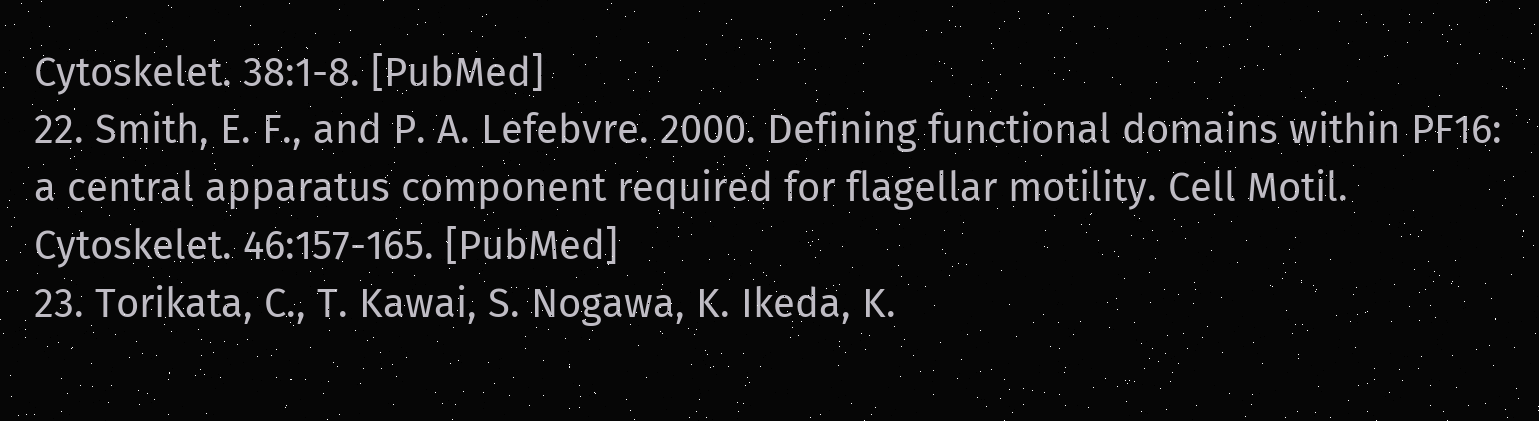Cytoskelet. 38:1-8. [PubMed]
22. Smith, E. F., and P. A. Lefebvre. 2000. Defining functional domains within PF16: a central apparatus component required for flagellar motility. Cell Motil. Cytoskelet. 46:157-165. [PubMed]
23. Torikata, C., T. Kawai, S. Nogawa, K. Ikeda, K.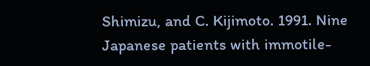Shimizu, and C. Kijimoto. 1991. Nine Japanese patients with immotile-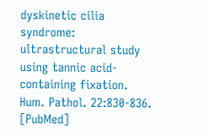dyskinetic cilia syndrome: ultrastructural study using tannic acid-containing fixation. Hum. Pathol. 22:830-836. [PubMed]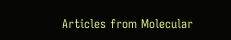Articles from Molecular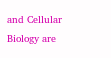and Cellular Biology are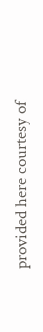provided here courtesy of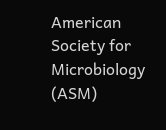American Society for Microbiology (ASM)